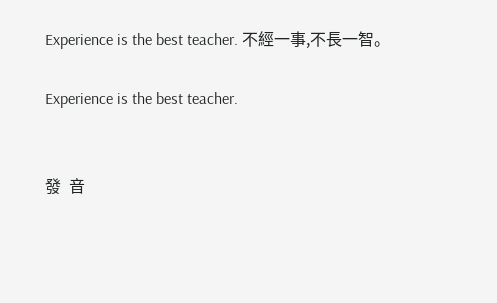Experience is the best teacher. 不經一事,不長一智。

Experience is the best teacher.


發  音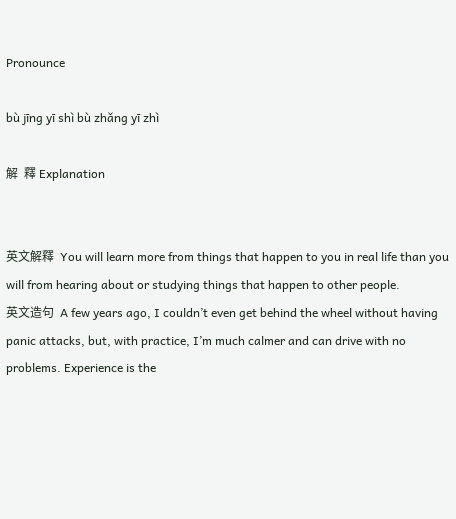Pronounce

bù jīng yī shì bù zhǎng yī zhì

解  釋 Explanation


英文解釋  You will learn more from things that happen to you in real life than you will from hearing about or studying things that happen to other people.
英文造句  A few years ago, I couldn’t even get behind the wheel without having panic attacks, but, with practice, I’m much calmer and can drive with no problems. Experience is the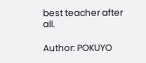best teacher after all.

Author: POKUYO